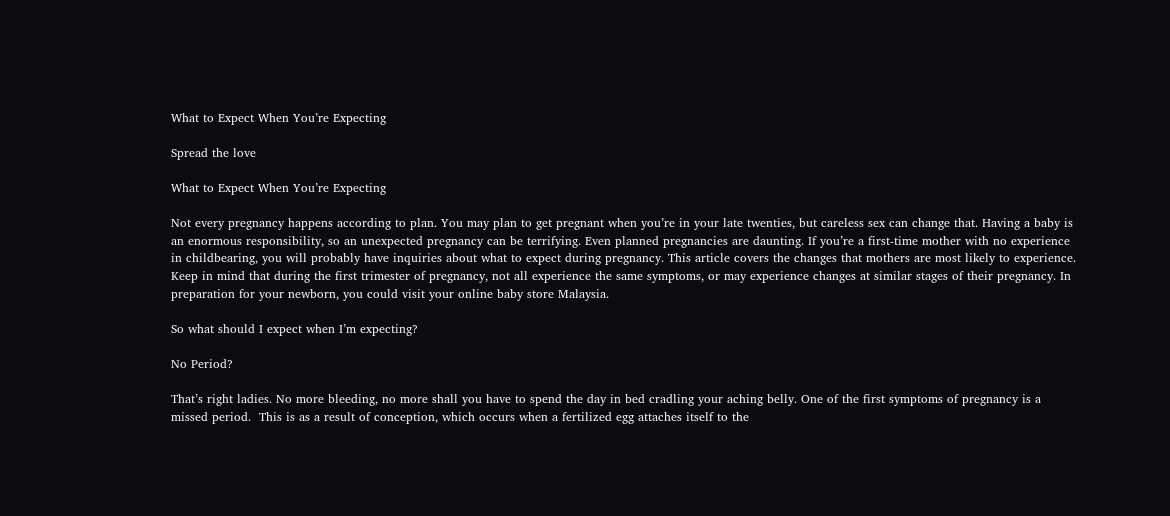What to Expect When You’re Expecting

Spread the love

What to Expect When You’re Expecting

Not every pregnancy happens according to plan. You may plan to get pregnant when you’re in your late twenties, but careless sex can change that. Having a baby is an enormous responsibility, so an unexpected pregnancy can be terrifying. Even planned pregnancies are daunting. If you’re a first-time mother with no experience in childbearing, you will probably have inquiries about what to expect during pregnancy. This article covers the changes that mothers are most likely to experience. Keep in mind that during the first trimester of pregnancy, not all experience the same symptoms, or may experience changes at similar stages of their pregnancy. In preparation for your newborn, you could visit your online baby store Malaysia.

So what should I expect when I’m expecting?

No Period?

That’s right ladies. No more bleeding, no more shall you have to spend the day in bed cradling your aching belly. One of the first symptoms of pregnancy is a missed period.  This is as a result of conception, which occurs when a fertilized egg attaches itself to the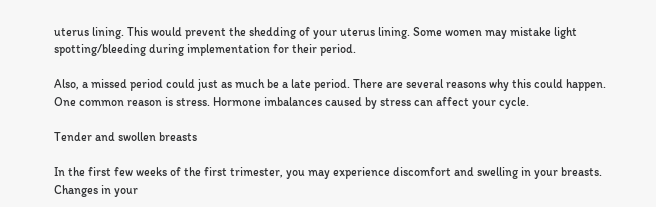uterus lining. This would prevent the shedding of your uterus lining. Some women may mistake light spotting/bleeding during implementation for their period.

Also, a missed period could just as much be a late period. There are several reasons why this could happen. One common reason is stress. Hormone imbalances caused by stress can affect your cycle.

Tender and swollen breasts

In the first few weeks of the first trimester, you may experience discomfort and swelling in your breasts. Changes in your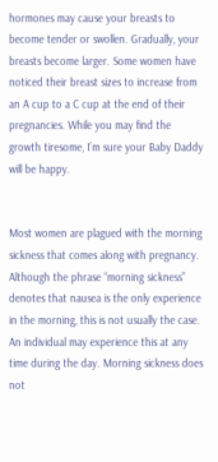hormones may cause your breasts to become tender or swollen. Gradually, your breasts become larger. Some women have noticed their breast sizes to increase from an A cup to a C cup at the end of their pregnancies. While you may find the growth tiresome, I’m sure your Baby Daddy will be happy.


Most women are plagued with the morning sickness that comes along with pregnancy. Although the phrase “morning sickness” denotes that nausea is the only experience in the morning, this is not usually the case. An individual may experience this at any time during the day. Morning sickness does not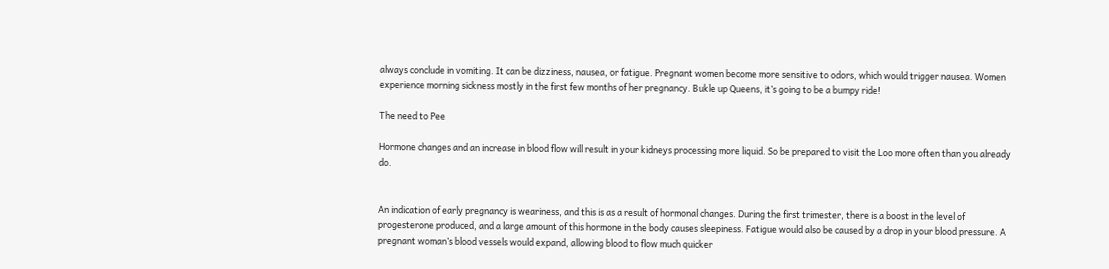always conclude in vomiting. It can be dizziness, nausea, or fatigue. Pregnant women become more sensitive to odors, which would trigger nausea. Women experience morning sickness mostly in the first few months of her pregnancy. Bukle up Queens, it’s going to be a bumpy ride!

The need to Pee

Hormone changes and an increase in blood flow will result in your kidneys processing more liquid. So be prepared to visit the Loo more often than you already do.


An indication of early pregnancy is weariness, and this is as a result of hormonal changes. During the first trimester, there is a boost in the level of progesterone produced, and a large amount of this hormone in the body causes sleepiness. Fatigue would also be caused by a drop in your blood pressure. A pregnant woman’s blood vessels would expand, allowing blood to flow much quicker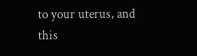to your uterus, and this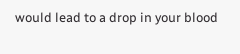would lead to a drop in your blood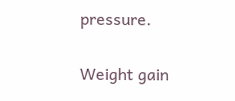pressure.

Weight gain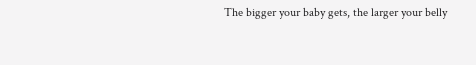The bigger your baby gets, the larger your belly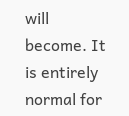will become. It is entirely normal for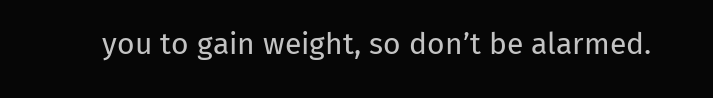you to gain weight, so don’t be alarmed.